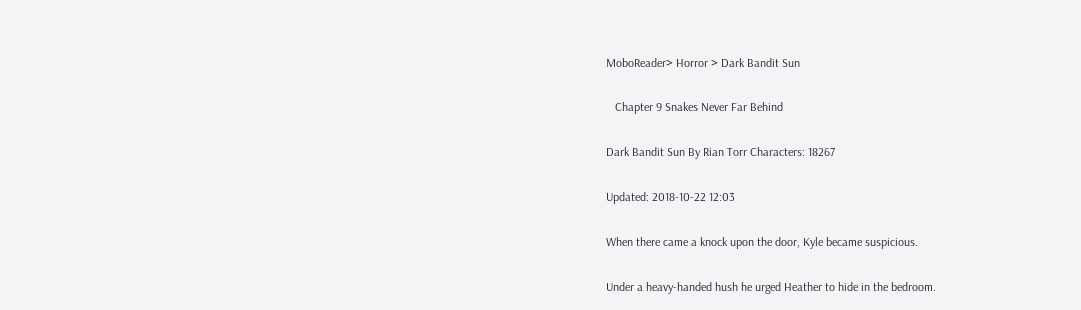MoboReader> Horror > Dark Bandit Sun

   Chapter 9 Snakes Never Far Behind

Dark Bandit Sun By Rian Torr Characters: 18267

Updated: 2018-10-22 12:03

When there came a knock upon the door, Kyle became suspicious.

Under a heavy-handed hush he urged Heather to hide in the bedroom.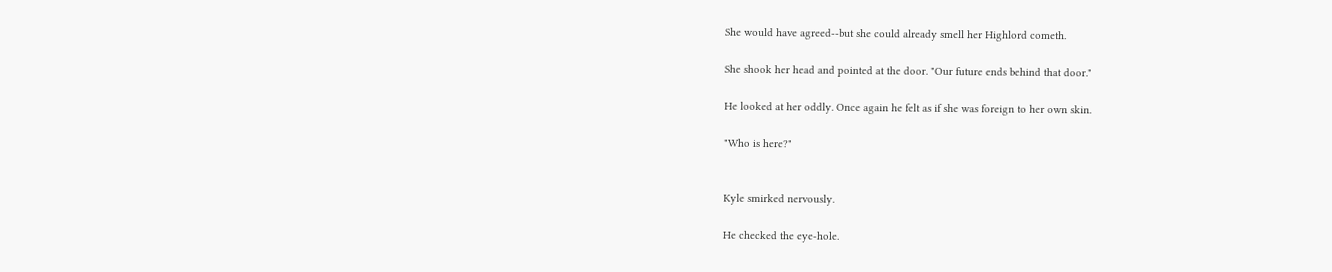She would have agreed--but she could already smell her Highlord cometh.

She shook her head and pointed at the door. "Our future ends behind that door."

He looked at her oddly. Once again he felt as if she was foreign to her own skin.

"Who is here?"


Kyle smirked nervously.

He checked the eye-hole.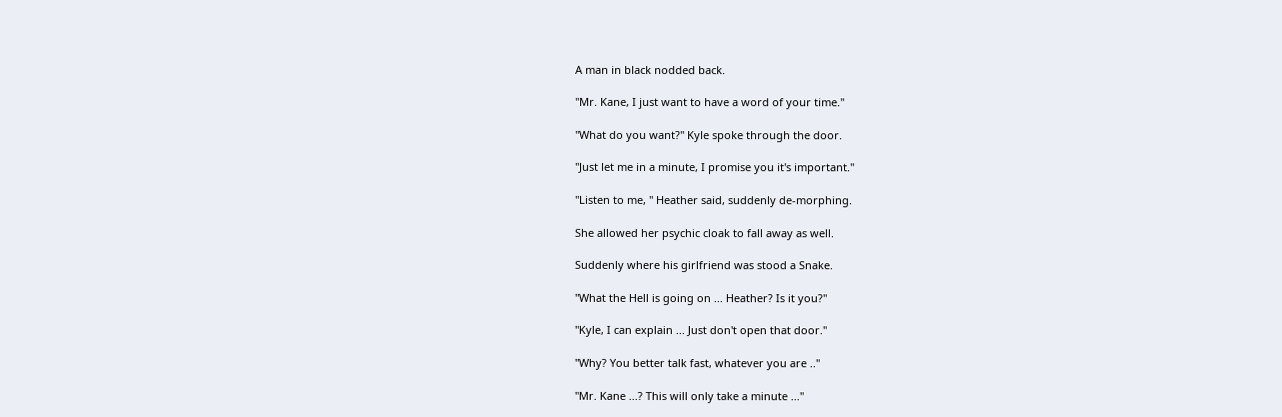A man in black nodded back.

"Mr. Kane, I just want to have a word of your time."

"What do you want?" Kyle spoke through the door.

"Just let me in a minute, I promise you it's important."

"Listen to me, " Heather said, suddenly de-morphing.

She allowed her psychic cloak to fall away as well.

Suddenly where his girlfriend was stood a Snake.

"What the Hell is going on ... Heather? Is it you?"

"Kyle, I can explain ... Just don't open that door."

"Why? You better talk fast, whatever you are .."

"Mr. Kane ...? This will only take a minute ..."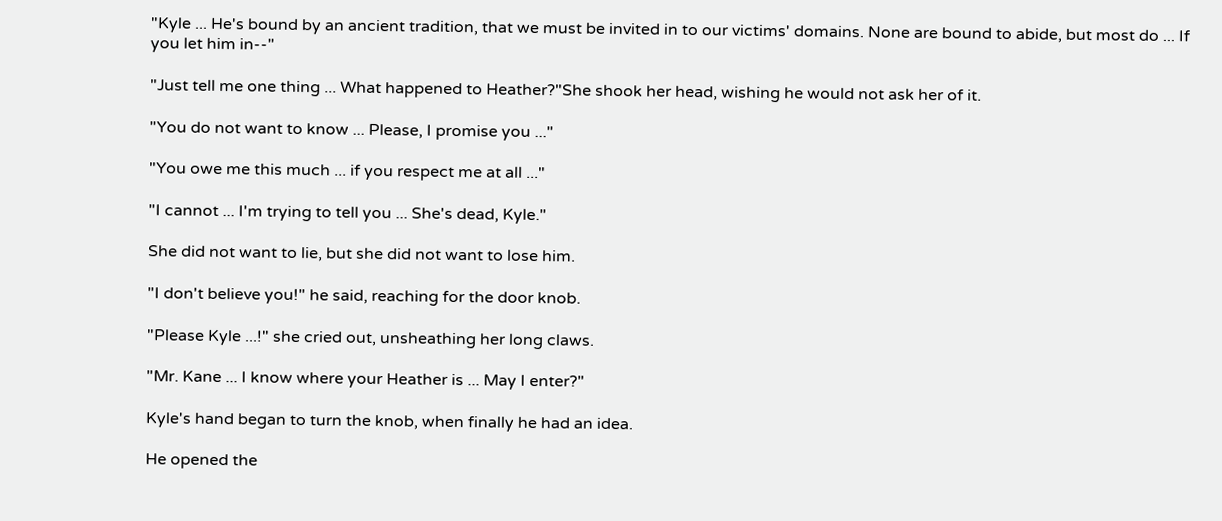"Kyle ... He's bound by an ancient tradition, that we must be invited in to our victims' domains. None are bound to abide, but most do ... If you let him in--"

"Just tell me one thing ... What happened to Heather?"She shook her head, wishing he would not ask her of it.

"You do not want to know ... Please, I promise you ..."

"You owe me this much ... if you respect me at all ..."

"I cannot ... I'm trying to tell you ... She's dead, Kyle."

She did not want to lie, but she did not want to lose him.

"I don't believe you!" he said, reaching for the door knob.

"Please Kyle ...!" she cried out, unsheathing her long claws.

"Mr. Kane ... I know where your Heather is ... May I enter?"

Kyle's hand began to turn the knob, when finally he had an idea.

He opened the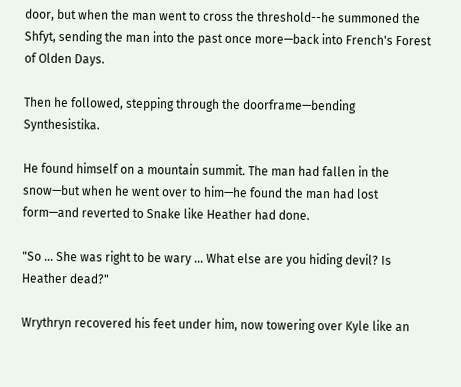door, but when the man went to cross the threshold--he summoned the Shfyt, sending the man into the past once more—back into French's Forest of Olden Days.

Then he followed, stepping through the doorframe—bending Synthesistika.

He found himself on a mountain summit. The man had fallen in the snow—but when he went over to him—he found the man had lost form—and reverted to Snake like Heather had done.

"So ... She was right to be wary ... What else are you hiding devil? Is Heather dead?"

Wrythryn recovered his feet under him, now towering over Kyle like an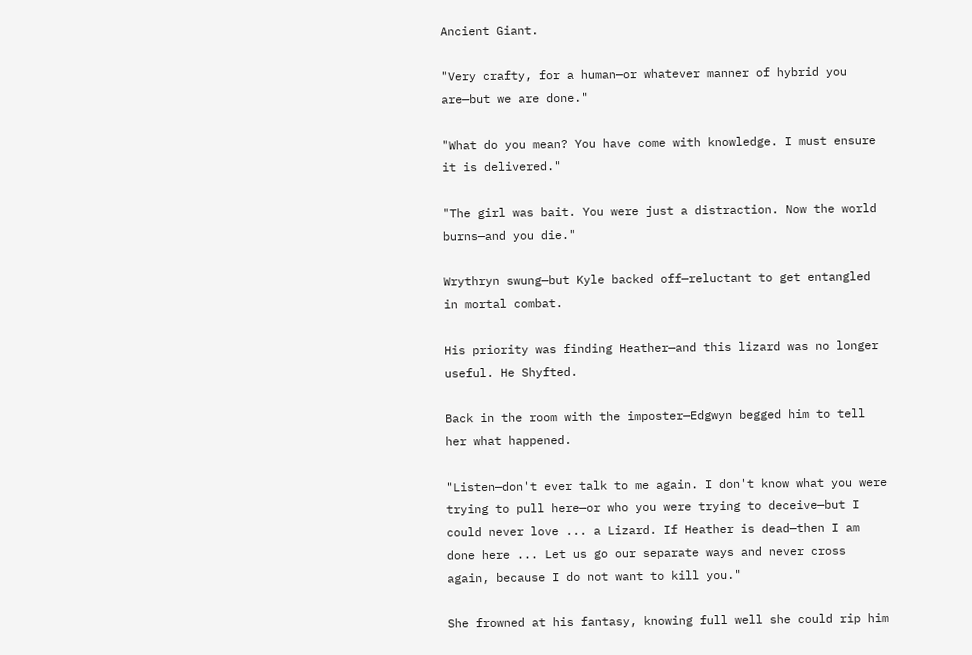Ancient Giant.

"Very crafty, for a human—or whatever manner of hybrid you are—but we are done."

"What do you mean? You have come with knowledge. I must ensure it is delivered."

"The girl was bait. You were just a distraction. Now the world burns—and you die."

Wrythryn swung—but Kyle backed off—reluctant to get entangled in mortal combat.

His priority was finding Heather—and this lizard was no longer useful. He Shyfted.

Back in the room with the imposter—Edgwyn begged him to tell her what happened.

"Listen—don't ever talk to me again. I don't know what you were trying to pull here—or who you were trying to deceive—but I could never love ... a Lizard. If Heather is dead—then I am done here ... Let us go our separate ways and never cross again, because I do not want to kill you."

She frowned at his fantasy, knowing full well she could rip him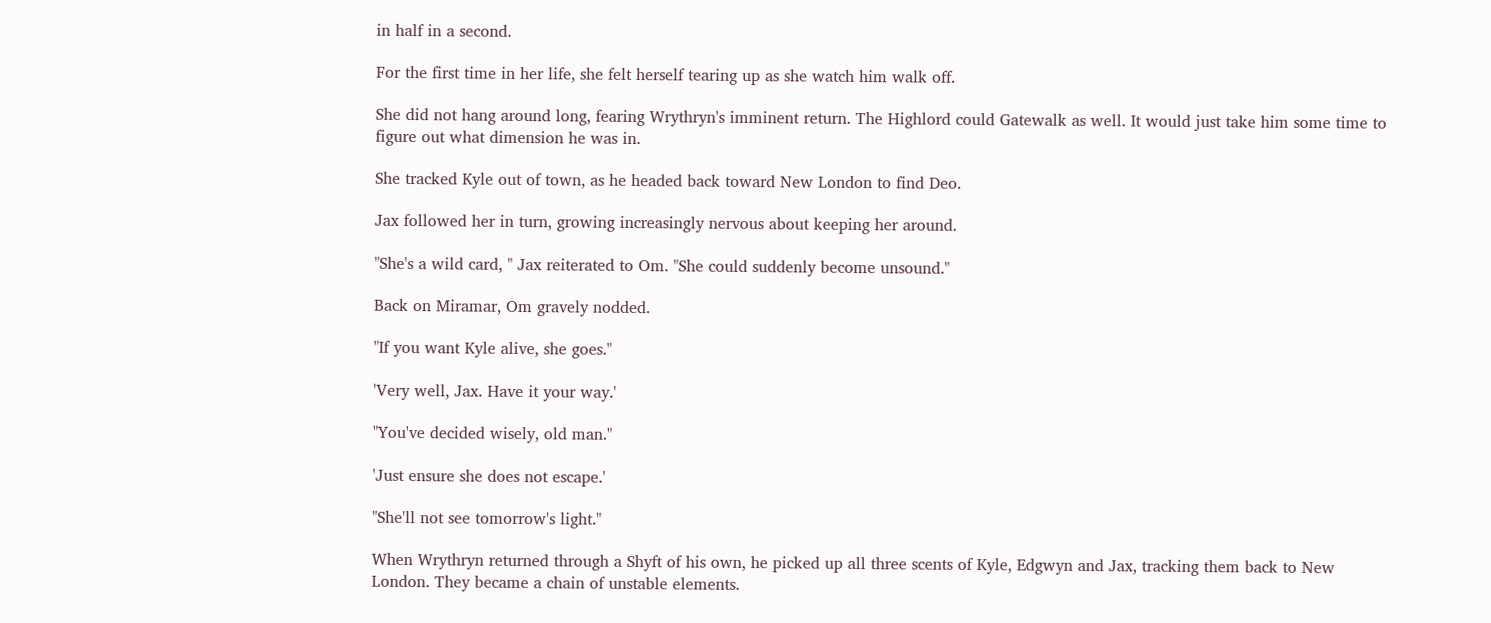in half in a second.

For the first time in her life, she felt herself tearing up as she watch him walk off.

She did not hang around long, fearing Wrythryn's imminent return. The Highlord could Gatewalk as well. It would just take him some time to figure out what dimension he was in.

She tracked Kyle out of town, as he headed back toward New London to find Deo.

Jax followed her in turn, growing increasingly nervous about keeping her around.

"She's a wild card, " Jax reiterated to Om. "She could suddenly become unsound."

Back on Miramar, Om gravely nodded.

"If you want Kyle alive, she goes."

'Very well, Jax. Have it your way.'

"You've decided wisely, old man."

'Just ensure she does not escape.'

"She'll not see tomorrow's light."

When Wrythryn returned through a Shyft of his own, he picked up all three scents of Kyle, Edgwyn and Jax, tracking them back to New London. They became a chain of unstable elements.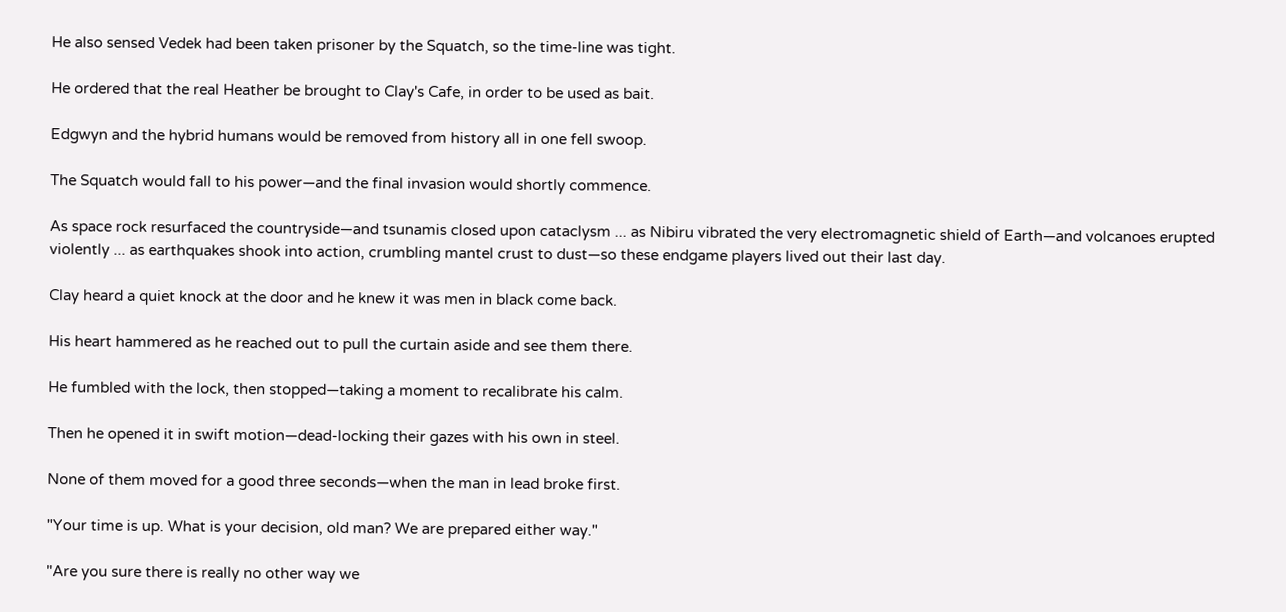He also sensed Vedek had been taken prisoner by the Squatch, so the time-line was tight.

He ordered that the real Heather be brought to Clay's Cafe, in order to be used as bait.

Edgwyn and the hybrid humans would be removed from history all in one fell swoop.

The Squatch would fall to his power—and the final invasion would shortly commence.

As space rock resurfaced the countryside—and tsunamis closed upon cataclysm ... as Nibiru vibrated the very electromagnetic shield of Earth—and volcanoes erupted violently ... as earthquakes shook into action, crumbling mantel crust to dust—so these endgame players lived out their last day.

Clay heard a quiet knock at the door and he knew it was men in black come back.

His heart hammered as he reached out to pull the curtain aside and see them there.

He fumbled with the lock, then stopped—taking a moment to recalibrate his calm.

Then he opened it in swift motion—dead-locking their gazes with his own in steel.

None of them moved for a good three seconds—when the man in lead broke first.

"Your time is up. What is your decision, old man? We are prepared either way."

"Are you sure there is really no other way we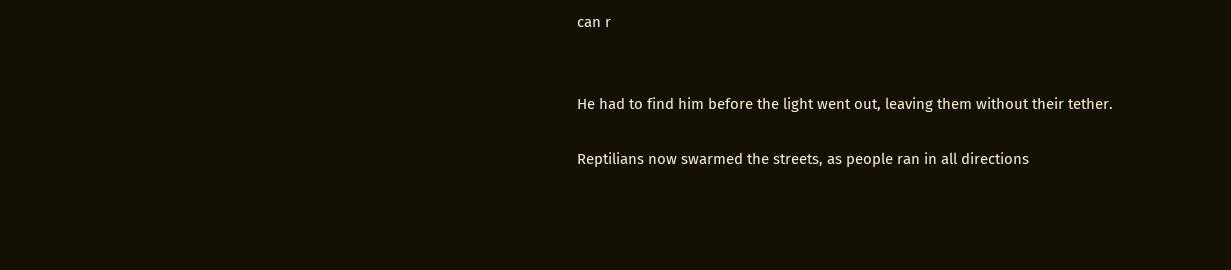can r


He had to find him before the light went out, leaving them without their tether.

Reptilians now swarmed the streets, as people ran in all directions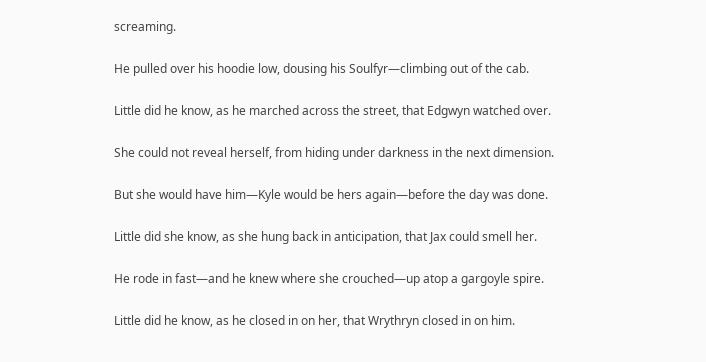screaming.

He pulled over his hoodie low, dousing his Soulfyr—climbing out of the cab.

Little did he know, as he marched across the street, that Edgwyn watched over.

She could not reveal herself, from hiding under darkness in the next dimension.

But she would have him—Kyle would be hers again—before the day was done.

Little did she know, as she hung back in anticipation, that Jax could smell her.

He rode in fast—and he knew where she crouched—up atop a gargoyle spire.

Little did he know, as he closed in on her, that Wrythryn closed in on him.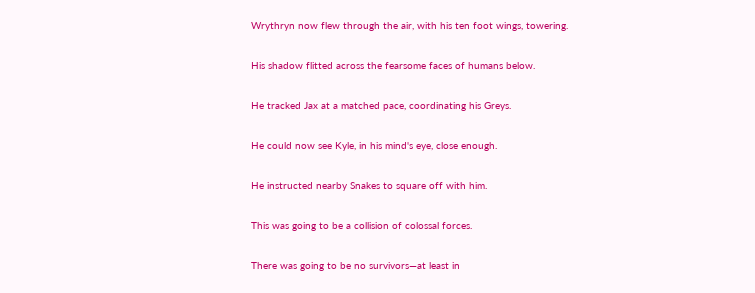Wrythryn now flew through the air, with his ten foot wings, towering.

His shadow flitted across the fearsome faces of humans below.

He tracked Jax at a matched pace, coordinating his Greys.

He could now see Kyle, in his mind's eye, close enough.

He instructed nearby Snakes to square off with him.

This was going to be a collision of colossal forces.

There was going to be no survivors—at least in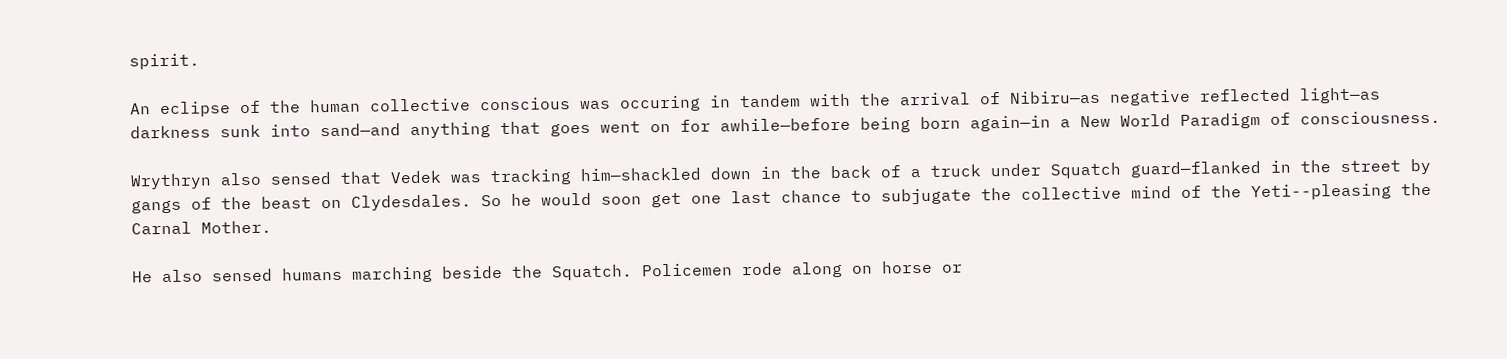spirit.

An eclipse of the human collective conscious was occuring in tandem with the arrival of Nibiru—as negative reflected light—as darkness sunk into sand—and anything that goes went on for awhile—before being born again—in a New World Paradigm of consciousness.

Wrythryn also sensed that Vedek was tracking him—shackled down in the back of a truck under Squatch guard—flanked in the street by gangs of the beast on Clydesdales. So he would soon get one last chance to subjugate the collective mind of the Yeti--pleasing the Carnal Mother.

He also sensed humans marching beside the Squatch. Policemen rode along on horse or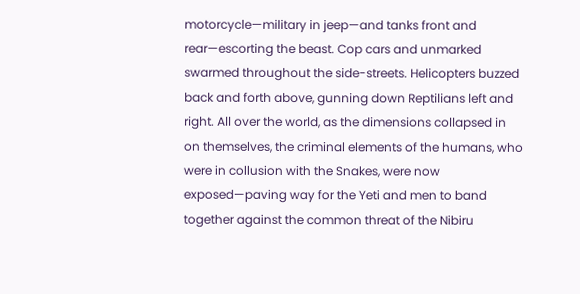motorcycle—military in jeep—and tanks front and rear—escorting the beast. Cop cars and unmarked swarmed throughout the side-streets. Helicopters buzzed back and forth above, gunning down Reptilians left and right. All over the world, as the dimensions collapsed in on themselves, the criminal elements of the humans, who were in collusion with the Snakes, were now exposed—paving way for the Yeti and men to band together against the common threat of the Nibiru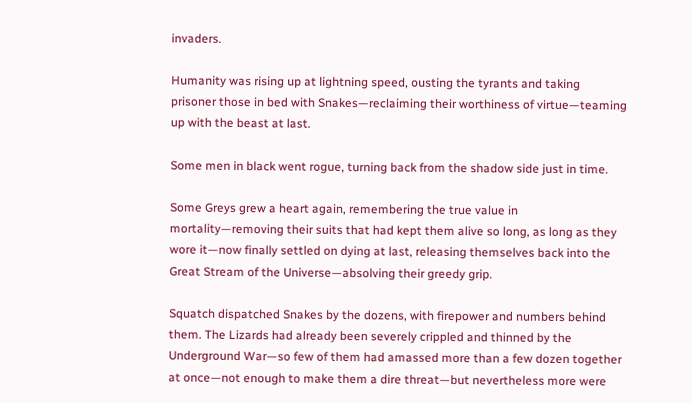invaders.

Humanity was rising up at lightning speed, ousting the tyrants and taking prisoner those in bed with Snakes—reclaiming their worthiness of virtue—teaming up with the beast at last.

Some men in black went rogue, turning back from the shadow side just in time.

Some Greys grew a heart again, remembering the true value in mortality—removing their suits that had kept them alive so long, as long as they wore it—now finally settled on dying at last, releasing themselves back into the Great Stream of the Universe—absolving their greedy grip.

Squatch dispatched Snakes by the dozens, with firepower and numbers behind them. The Lizards had already been severely crippled and thinned by the Underground War—so few of them had amassed more than a few dozen together at once—not enough to make them a dire threat—but nevertheless more were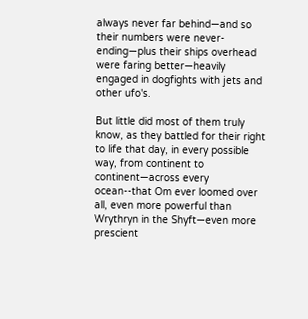always never far behind—and so their numbers were never-ending—plus their ships overhead were faring better—heavily engaged in dogfights with jets and other ufo's.

But little did most of them truly know, as they battled for their right to life that day, in every possible way, from continent to continent—across every ocean--that Om ever loomed over all, even more powerful than Wrythryn in the Shyft—even more prescient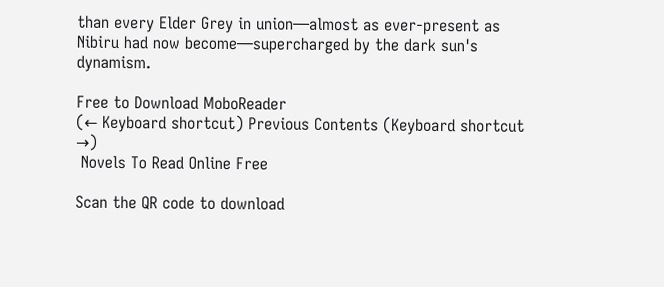than every Elder Grey in union—almost as ever-present as Nibiru had now become—supercharged by the dark sun's dynamism.

Free to Download MoboReader
(← Keyboard shortcut) Previous Contents (Keyboard shortcut →)
 Novels To Read Online Free

Scan the QR code to download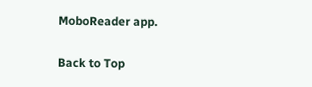MoboReader app.

Back to Top